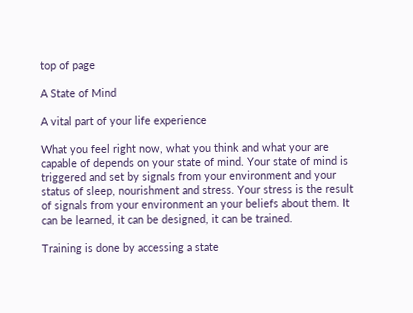top of page

A State of Mind

A vital part of your life experience

What you feel right now, what you think and what your are capable of depends on your state of mind. Your state of mind is triggered and set by signals from your environment and your status of sleep, nourishment and stress. Your stress is the result of signals from your environment an your beliefs about them. It can be learned, it can be designed, it can be trained.

Training is done by accessing a state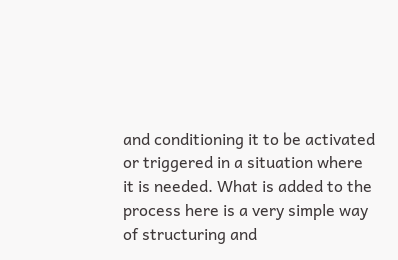and conditioning it to be activated or triggered in a situation where it is needed. What is added to the process here is a very simple way of structuring and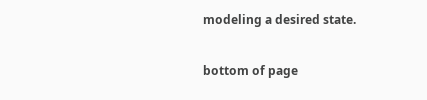modeling a desired state.

bottom of page